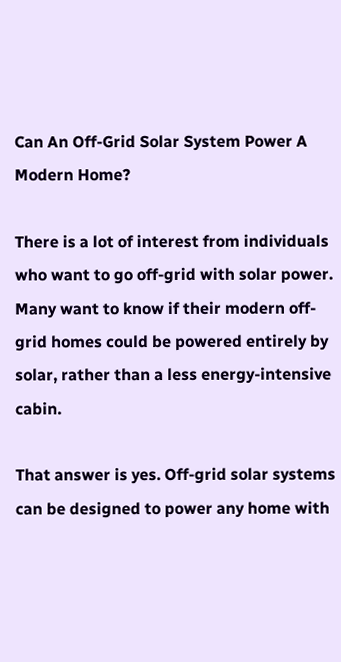Can An Off-Grid Solar System Power A Modern Home?

There is a lot of interest from individuals who want to go off-grid with solar power. Many want to know if their modern off-grid homes could be powered entirely by solar, rather than a less energy-intensive cabin.

That answer is yes. Off-grid solar systems can be designed to power any home with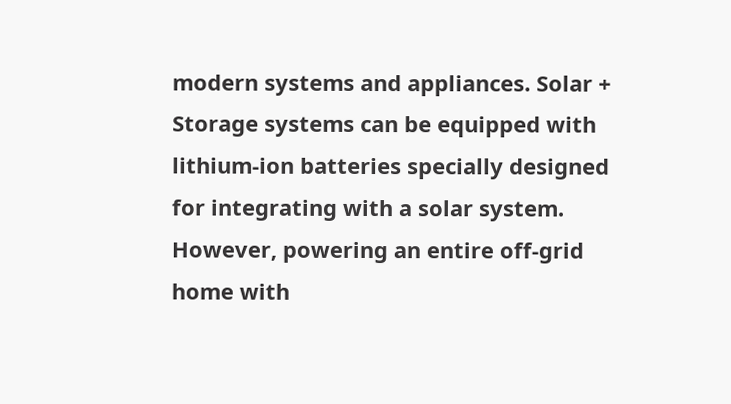modern systems and appliances. Solar + Storage systems can be equipped with lithium-ion batteries specially designed for integrating with a solar system. However, powering an entire off-grid home with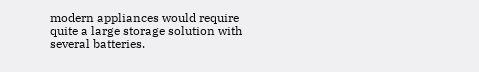modern appliances would require quite a large storage solution with several batteries.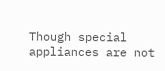Though special appliances are not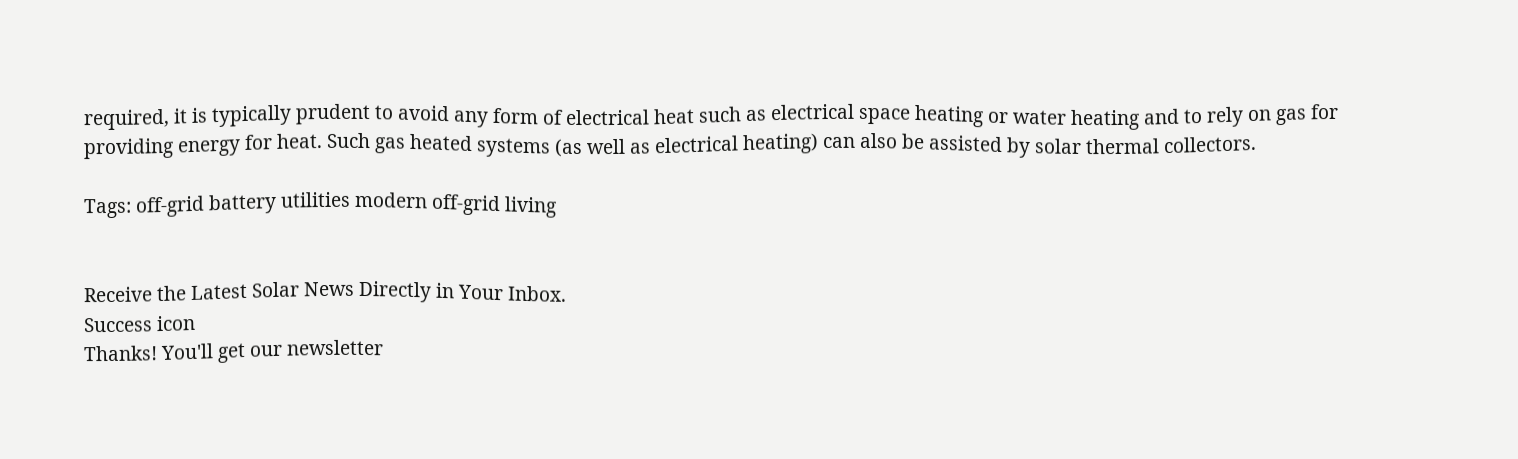required, it is typically prudent to avoid any form of electrical heat such as electrical space heating or water heating and to rely on gas for providing energy for heat. Such gas heated systems (as well as electrical heating) can also be assisted by solar thermal collectors.

Tags: off-grid battery utilities modern off-grid living


Receive the Latest Solar News Directly in Your Inbox.
Success icon
Thanks! You'll get our newsletter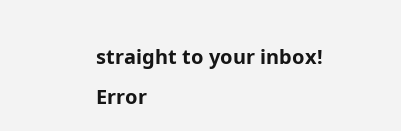straight to your inbox!
Error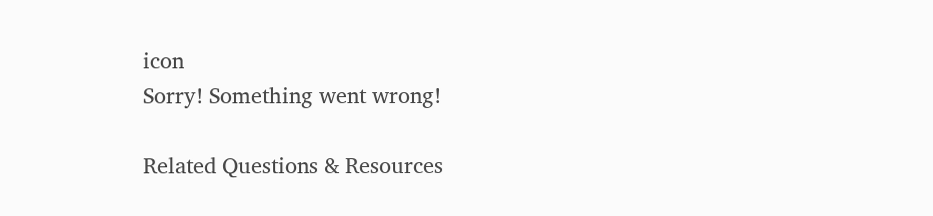icon
Sorry! Something went wrong!

Related Questions & Resources